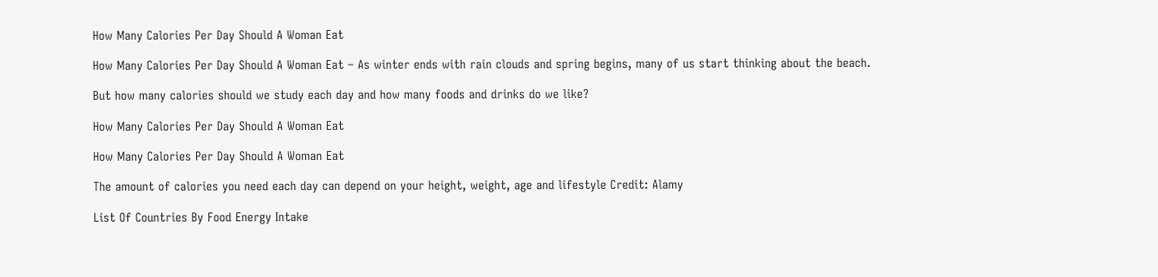How Many Calories Per Day Should A Woman Eat

How Many Calories Per Day Should A Woman Eat – As winter ends with rain clouds and spring begins, many of us start thinking about the beach.

But how many calories should we study each day and how many foods and drinks do we like?

How Many Calories Per Day Should A Woman Eat

How Many Calories Per Day Should A Woman Eat

The amount of calories you need each day can depend on your height, weight, age and lifestyle Credit: Alamy

List Of Countries By Food Energy Intake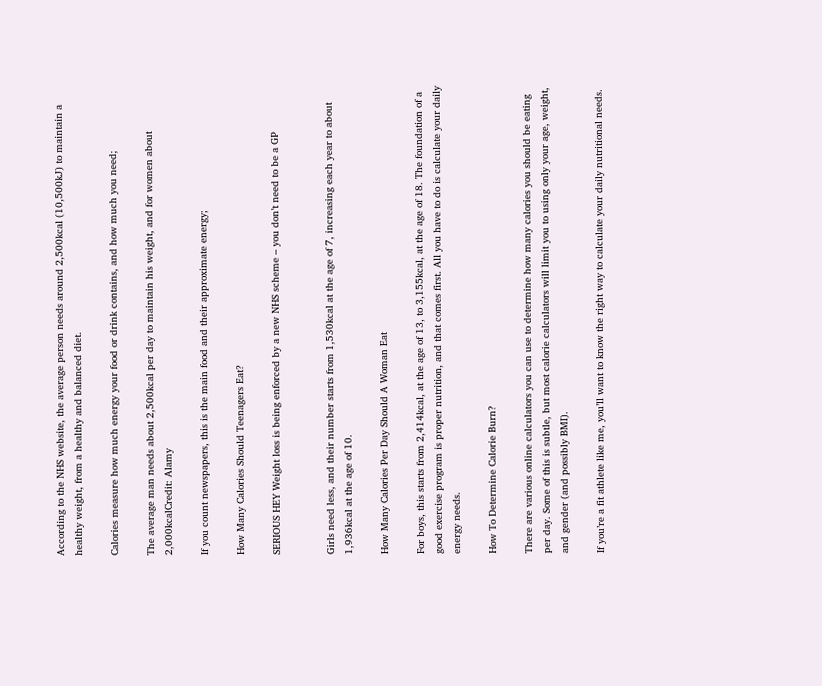According to the NHS website, the average person needs around 2,500kcal (10,500kJ) to maintain a healthy weight, from a healthy and balanced diet.

Calories measure how much energy your food or drink contains, and how much you need;

The average man needs about 2,500kcal per day to maintain his weight, and for women about 2,000kcalCredit: Alamy

If you count newspapers, this is the main food and their approximate energy;

How Many Calories Should Teenagers Eat?

SERIOUS HEY Weight loss is being enforced by a new NHS scheme – you don’t need to be a GP


Girls need less, and their number starts from 1,530kcal at the age of 7, increasing each year to about 1,936kcal at the age of 10.

How Many Calories Per Day Should A Woman Eat

For boys, this starts from 2,414kcal, at the age of 13, to 3,155kcal, at the age of 18. The foundation of a good exercise program is proper nutrition, and that comes first. All you have to do is calculate your daily energy needs.

How To Determine Calorie Burn?

There are various online calculators you can use to determine how many calories you should be eating per day. Some of this is subtle, but most calorie calculators will limit you to using only your age, weight, and gender (and possibly BMI).

If you’re a fit athlete like me, you’ll want to know the right way to calculate your daily nutritional needs.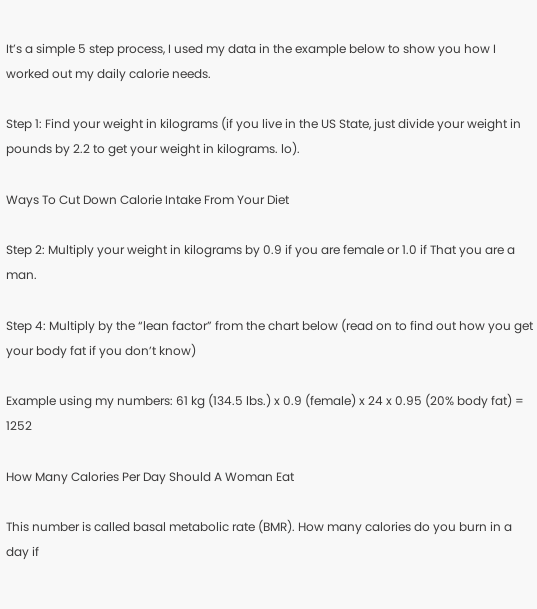It’s a simple 5 step process, I used my data in the example below to show you how I worked out my daily calorie needs.

Step 1: Find your weight in kilograms (if you live in the US State, just divide your weight in pounds by 2.2 to get your weight in kilograms. lo).

Ways To Cut Down Calorie Intake From Your Diet

Step 2: Multiply your weight in kilograms by 0.9 if you are female or 1.0 if That you are a man.

Step 4: Multiply by the “lean factor” from the chart below (read on to find out how you get your body fat if you don’t know)

Example using my numbers: 61 kg (134.5 lbs.) x 0.9 (female) x 24 x 0.95 (20% body fat) = 1252

How Many Calories Per Day Should A Woman Eat

This number is called basal metabolic rate (BMR). How many calories do you burn in a day if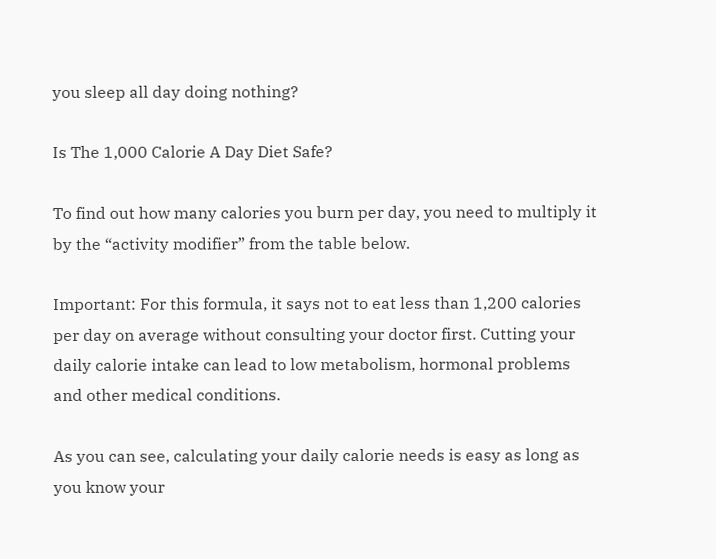you sleep all day doing nothing?

Is The 1,000 Calorie A Day Diet Safe?

To find out how many calories you burn per day, you need to multiply it by the “activity modifier” from the table below.

Important: For this formula, it says not to eat less than 1,200 calories per day on average without consulting your doctor first. Cutting your daily calorie intake can lead to low metabolism, hormonal problems and other medical conditions.

As you can see, calculating your daily calorie needs is easy as long as you know your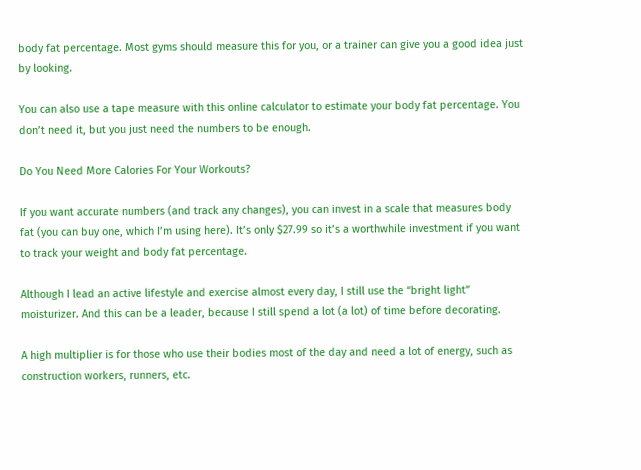body fat percentage. Most gyms should measure this for you, or a trainer can give you a good idea just by looking.

You can also use a tape measure with this online calculator to estimate your body fat percentage. You don’t need it, but you just need the numbers to be enough.

Do You Need More Calories For Your Workouts?

If you want accurate numbers (and track any changes), you can invest in a scale that measures body fat (you can buy one, which I’m using here). It’s only $27.99 so it’s a worthwhile investment if you want to track your weight and body fat percentage.

Although I lead an active lifestyle and exercise almost every day, I still use the “bright light” moisturizer. And this can be a leader, because I still spend a lot (a lot) of time before decorating.

A high multiplier is for those who use their bodies most of the day and need a lot of energy, such as construction workers, runners, etc.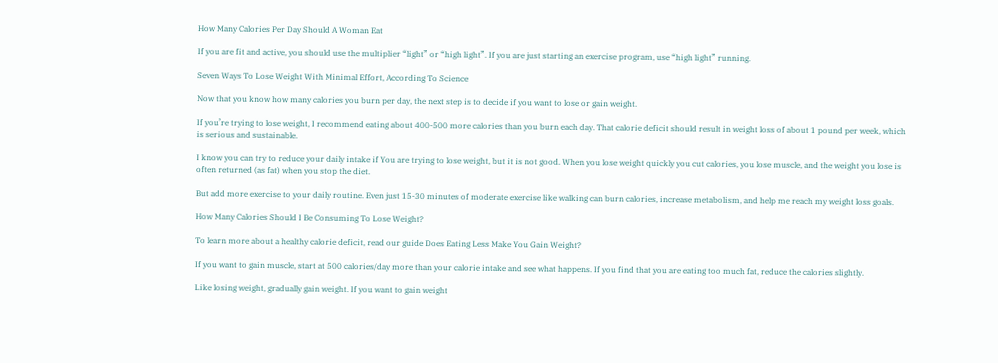How Many Calories Per Day Should A Woman Eat

If you are fit and active, you should use the multiplier “light” or “high light”. If you are just starting an exercise program, use “high light” running.

Seven Ways To Lose Weight With Minimal Effort, According To Science

Now that you know how many calories you burn per day, the next step is to decide if you want to lose or gain weight.

If you’re trying to lose weight, I recommend eating about 400-500 more calories than you burn each day. That calorie deficit should result in weight loss of about 1 pound per week, which is serious and sustainable.

I know you can try to reduce your daily intake if You are trying to lose weight, but it is not good. When you lose weight quickly you cut calories, you lose muscle, and the weight you lose is often returned (as fat) when you stop the diet.

But add more exercise to your daily routine. Even just 15-30 minutes of moderate exercise like walking can burn calories, increase metabolism, and help me reach my weight loss goals.

How Many Calories Should I Be Consuming To Lose Weight?

To learn more about a healthy calorie deficit, read our guide Does Eating Less Make You Gain Weight?

If you want to gain muscle, start at 500 calories/day more than your calorie intake and see what happens. If you find that you are eating too much fat, reduce the calories slightly.

Like losing weight, gradually gain weight. If you want to gain weight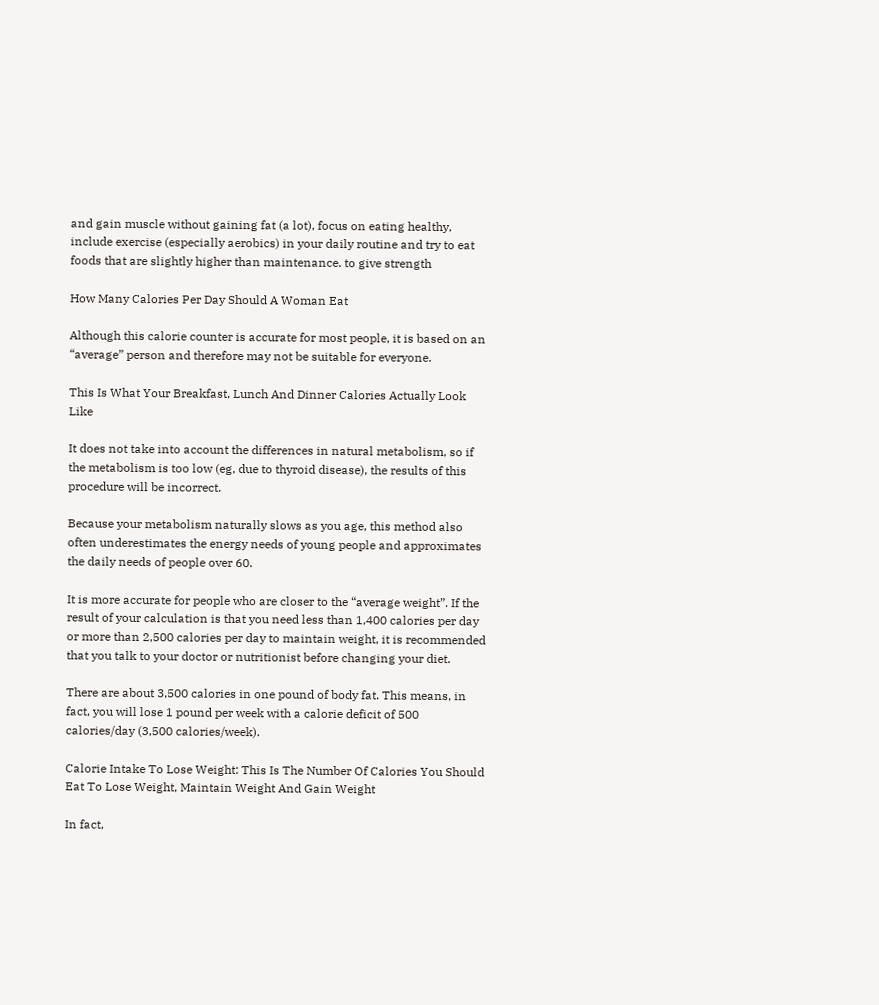and gain muscle without gaining fat (a lot), focus on eating healthy, include exercise (especially aerobics) in your daily routine and try to eat foods that are slightly higher than maintenance. to give strength

How Many Calories Per Day Should A Woman Eat

Although this calorie counter is accurate for most people, it is based on an “average” person and therefore may not be suitable for everyone.

This Is What Your Breakfast, Lunch And Dinner Calories Actually Look Like

It does not take into account the differences in natural metabolism, so if the metabolism is too low (eg, due to thyroid disease), the results of this procedure will be incorrect.

Because your metabolism naturally slows as you age, this method also often underestimates the energy needs of young people and approximates the daily needs of people over 60.

It is more accurate for people who are closer to the “average weight”. If the result of your calculation is that you need less than 1,400 calories per day or more than 2,500 calories per day to maintain weight, it is recommended that you talk to your doctor or nutritionist before changing your diet.

There are about 3,500 calories in one pound of body fat. This means, in fact, you will lose 1 pound per week with a calorie deficit of 500 calories/day (3,500 calories/week).

Calorie Intake To Lose Weight: This Is The Number Of Calories You Should Eat To Lose Weight, Maintain Weight And Gain Weight

In fact,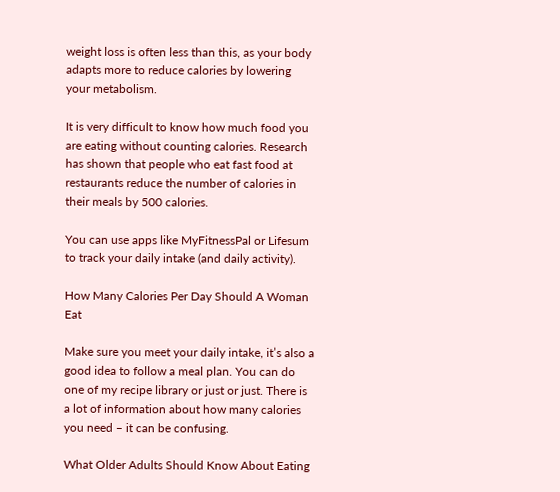weight loss is often less than this, as your body adapts more to reduce calories by lowering your metabolism.

It is very difficult to know how much food you are eating without counting calories. Research has shown that people who eat fast food at restaurants reduce the number of calories in their meals by 500 calories.

You can use apps like MyFitnessPal or Lifesum to track your daily intake (and daily activity).

How Many Calories Per Day Should A Woman Eat

Make sure you meet your daily intake, it’s also a good idea to follow a meal plan. You can do one of my recipe library or just or just. There is a lot of information about how many calories you need – it can be confusing.

What Older Adults Should Know About Eating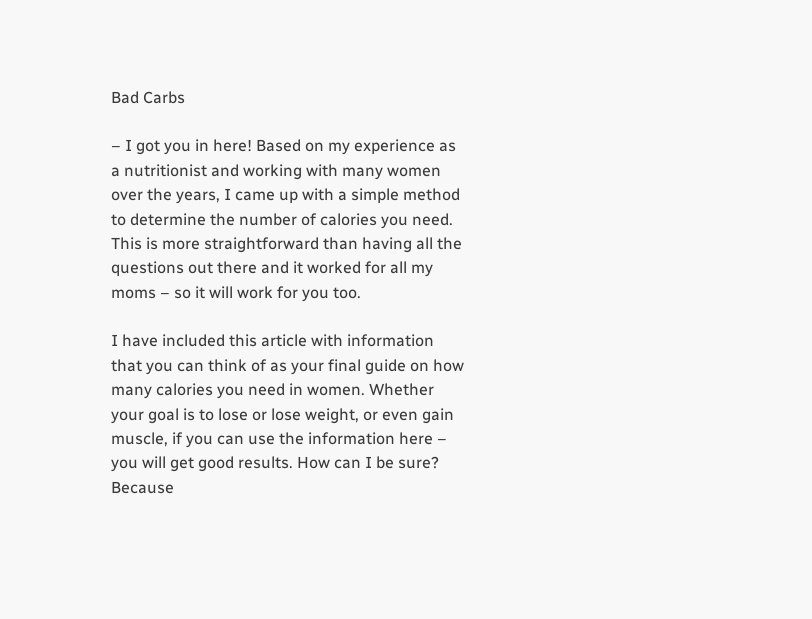Bad Carbs

– I got you in here! Based on my experience as a nutritionist and working with many women over the years, I came up with a simple method to determine the number of calories you need. This is more straightforward than having all the questions out there and it worked for all my moms – so it will work for you too.

I have included this article with information that you can think of as your final guide on how many calories you need in women. Whether your goal is to lose or lose weight, or even gain muscle, if you can use the information here – you will get good results. How can I be sure? Because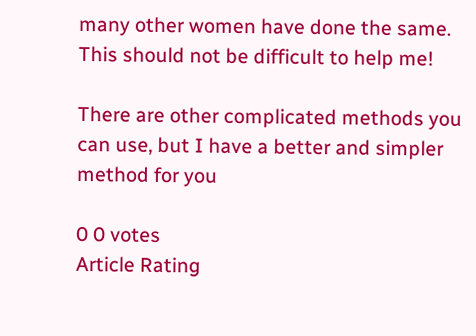many other women have done the same. This should not be difficult to help me!

There are other complicated methods you can use, but I have a better and simpler method for you

0 0 votes
Article Rating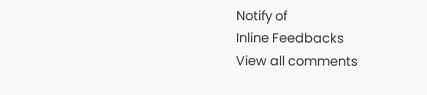Notify of
Inline Feedbacks
View all comments